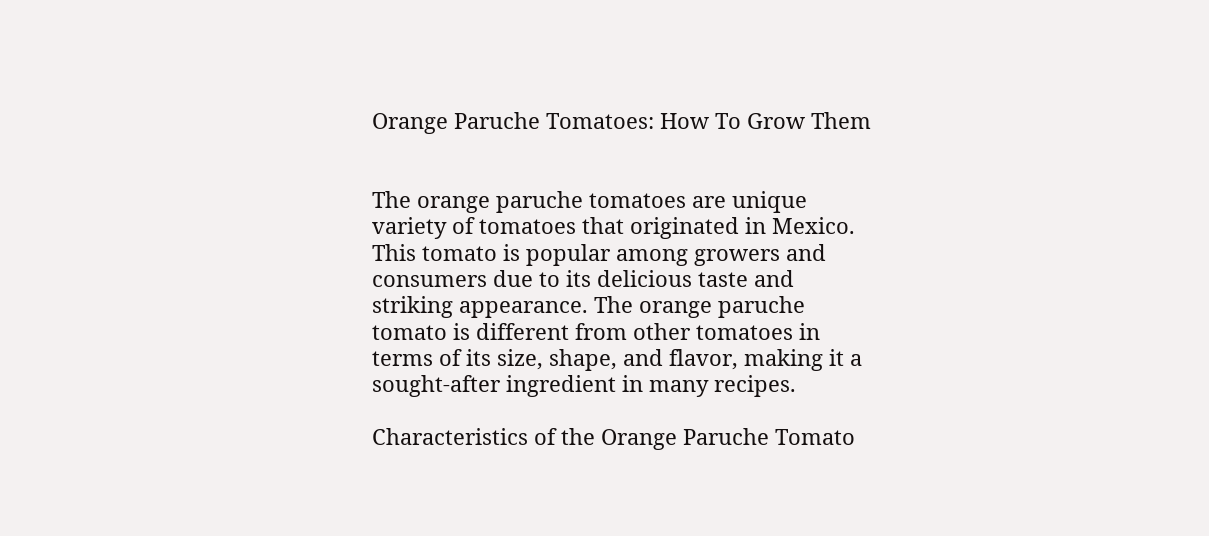Orange Paruche Tomatoes: How To Grow Them


The orange paruche tomatoes are unique variety of tomatoes that originated in Mexico. This tomato is popular among growers and consumers due to its delicious taste and striking appearance. The orange paruche tomato is different from other tomatoes in terms of its size, shape, and flavor, making it a sought-after ingredient in many recipes.

Characteristics of the Orange Paruche Tomato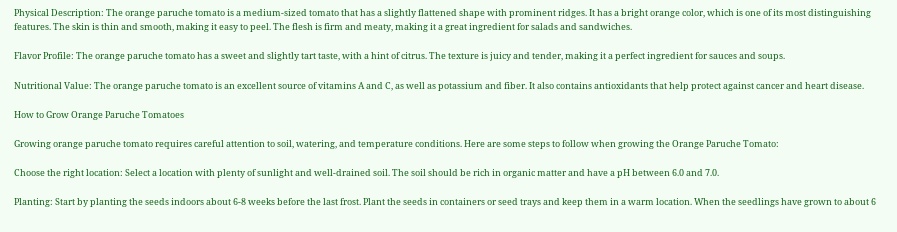Physical Description: The orange paruche tomato is a medium-sized tomato that has a slightly flattened shape with prominent ridges. It has a bright orange color, which is one of its most distinguishing features. The skin is thin and smooth, making it easy to peel. The flesh is firm and meaty, making it a great ingredient for salads and sandwiches.

Flavor Profile: The orange paruche tomato has a sweet and slightly tart taste, with a hint of citrus. The texture is juicy and tender, making it a perfect ingredient for sauces and soups.

Nutritional Value: The orange paruche tomato is an excellent source of vitamins A and C, as well as potassium and fiber. It also contains antioxidants that help protect against cancer and heart disease.

How to Grow Orange Paruche Tomatoes

Growing orange paruche tomato requires careful attention to soil, watering, and temperature conditions. Here are some steps to follow when growing the Orange Paruche Tomato:

Choose the right location: Select a location with plenty of sunlight and well-drained soil. The soil should be rich in organic matter and have a pH between 6.0 and 7.0.

Planting: Start by planting the seeds indoors about 6-8 weeks before the last frost. Plant the seeds in containers or seed trays and keep them in a warm location. When the seedlings have grown to about 6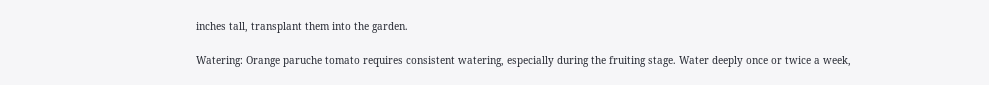inches tall, transplant them into the garden.

Watering: Orange paruche tomato requires consistent watering, especially during the fruiting stage. Water deeply once or twice a week,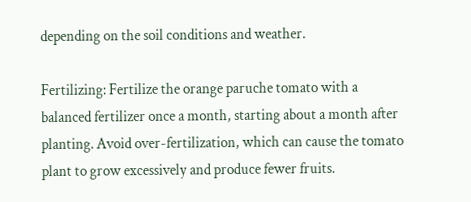depending on the soil conditions and weather.

Fertilizing: Fertilize the orange paruche tomato with a balanced fertilizer once a month, starting about a month after planting. Avoid over-fertilization, which can cause the tomato plant to grow excessively and produce fewer fruits.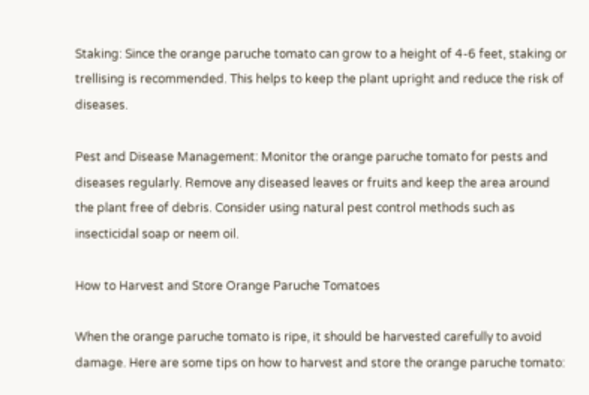Staking: Since the orange paruche tomato can grow to a height of 4-6 feet, staking or trellising is recommended. This helps to keep the plant upright and reduce the risk of diseases.

Pest and Disease Management: Monitor the orange paruche tomato for pests and diseases regularly. Remove any diseased leaves or fruits and keep the area around the plant free of debris. Consider using natural pest control methods such as insecticidal soap or neem oil.

How to Harvest and Store Orange Paruche Tomatoes

When the orange paruche tomato is ripe, it should be harvested carefully to avoid damage. Here are some tips on how to harvest and store the orange paruche tomato: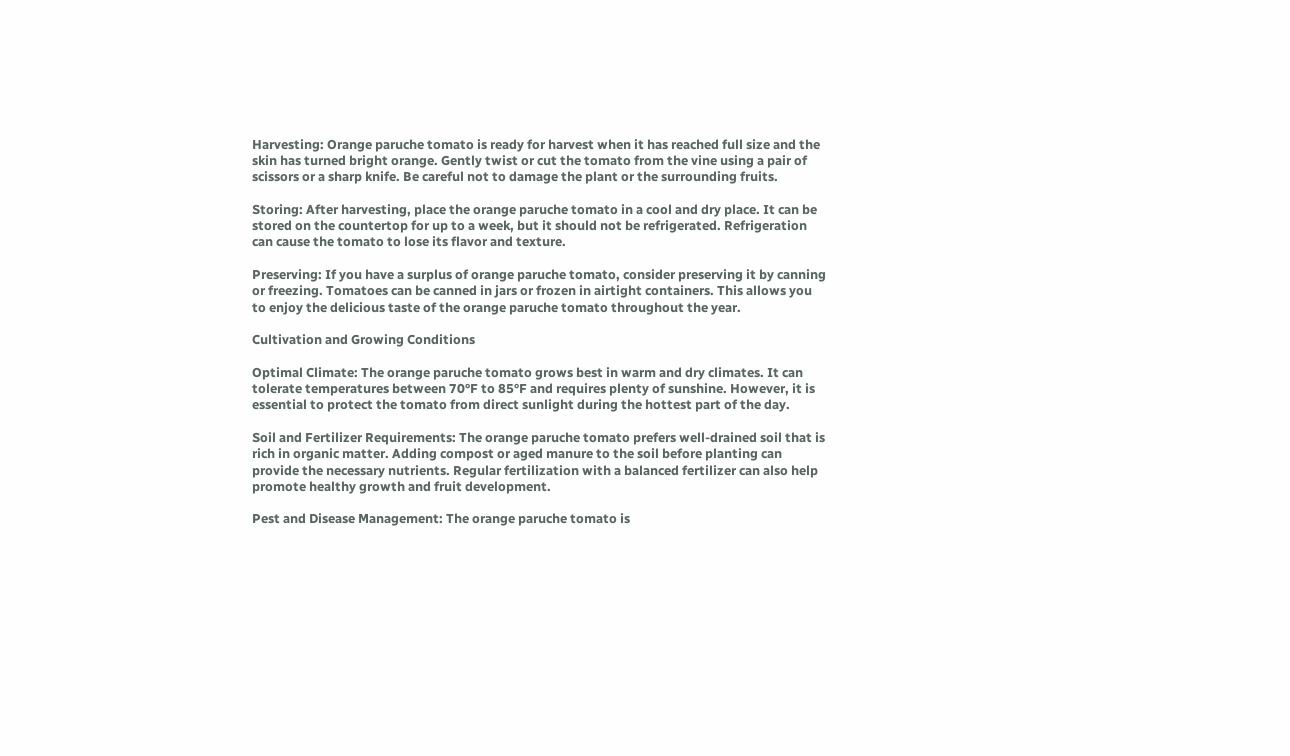Harvesting: Orange paruche tomato is ready for harvest when it has reached full size and the skin has turned bright orange. Gently twist or cut the tomato from the vine using a pair of scissors or a sharp knife. Be careful not to damage the plant or the surrounding fruits.

Storing: After harvesting, place the orange paruche tomato in a cool and dry place. It can be stored on the countertop for up to a week, but it should not be refrigerated. Refrigeration can cause the tomato to lose its flavor and texture.

Preserving: If you have a surplus of orange paruche tomato, consider preserving it by canning or freezing. Tomatoes can be canned in jars or frozen in airtight containers. This allows you to enjoy the delicious taste of the orange paruche tomato throughout the year.

Cultivation and Growing Conditions

Optimal Climate: The orange paruche tomato grows best in warm and dry climates. It can tolerate temperatures between 70°F to 85°F and requires plenty of sunshine. However, it is essential to protect the tomato from direct sunlight during the hottest part of the day.

Soil and Fertilizer Requirements: The orange paruche tomato prefers well-drained soil that is rich in organic matter. Adding compost or aged manure to the soil before planting can provide the necessary nutrients. Regular fertilization with a balanced fertilizer can also help promote healthy growth and fruit development.

Pest and Disease Management: The orange paruche tomato is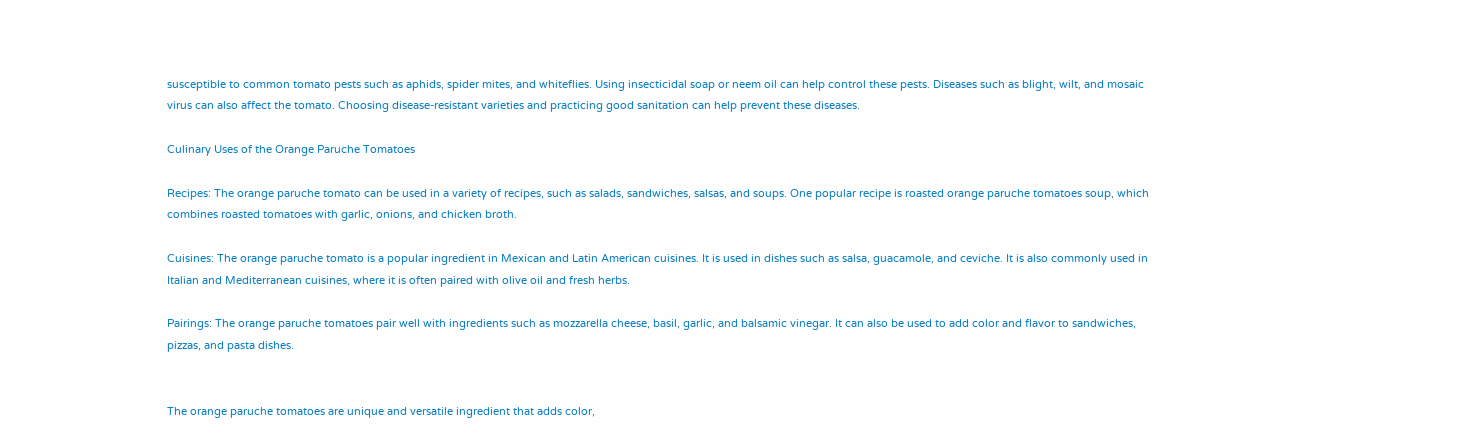susceptible to common tomato pests such as aphids, spider mites, and whiteflies. Using insecticidal soap or neem oil can help control these pests. Diseases such as blight, wilt, and mosaic virus can also affect the tomato. Choosing disease-resistant varieties and practicing good sanitation can help prevent these diseases.

Culinary Uses of the Orange Paruche Tomatoes

Recipes: The orange paruche tomato can be used in a variety of recipes, such as salads, sandwiches, salsas, and soups. One popular recipe is roasted orange paruche tomatoes soup, which combines roasted tomatoes with garlic, onions, and chicken broth.

Cuisines: The orange paruche tomato is a popular ingredient in Mexican and Latin American cuisines. It is used in dishes such as salsa, guacamole, and ceviche. It is also commonly used in Italian and Mediterranean cuisines, where it is often paired with olive oil and fresh herbs.

Pairings: The orange paruche tomatoes pair well with ingredients such as mozzarella cheese, basil, garlic, and balsamic vinegar. It can also be used to add color and flavor to sandwiches, pizzas, and pasta dishes.


The orange paruche tomatoes are unique and versatile ingredient that adds color,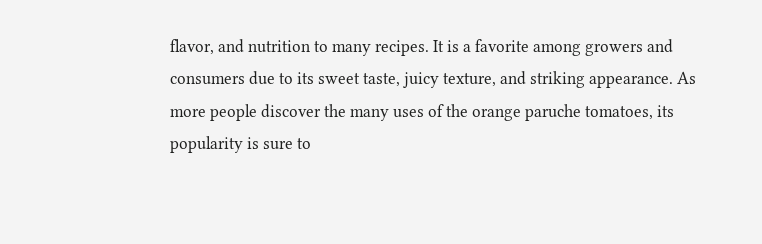flavor, and nutrition to many recipes. It is a favorite among growers and consumers due to its sweet taste, juicy texture, and striking appearance. As more people discover the many uses of the orange paruche tomatoes, its popularity is sure to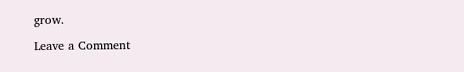grow.

Leave a Comment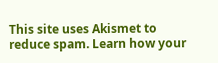This site uses Akismet to reduce spam. Learn how your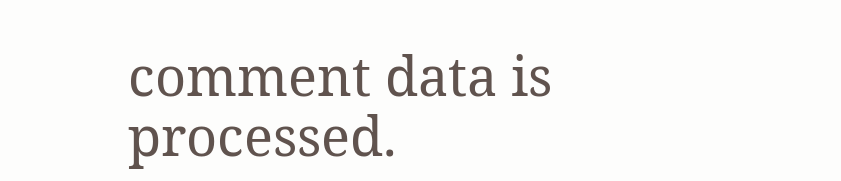comment data is processed.